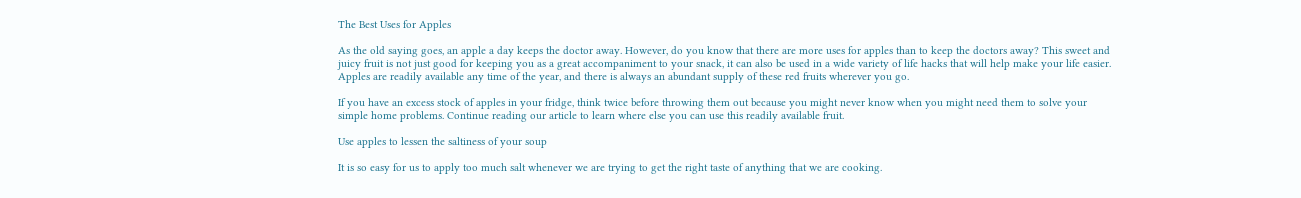The Best Uses for Apples

As the old saying goes, an apple a day keeps the doctor away. However, do you know that there are more uses for apples than to keep the doctors away? This sweet and juicy fruit is not just good for keeping you as a great accompaniment to your snack, it can also be used in a wide variety of life hacks that will help make your life easier. Apples are readily available any time of the year, and there is always an abundant supply of these red fruits wherever you go.

If you have an excess stock of apples in your fridge, think twice before throwing them out because you might never know when you might need them to solve your simple home problems. Continue reading our article to learn where else you can use this readily available fruit.

Use apples to lessen the saltiness of your soup

It is so easy for us to apply too much salt whenever we are trying to get the right taste of anything that we are cooking.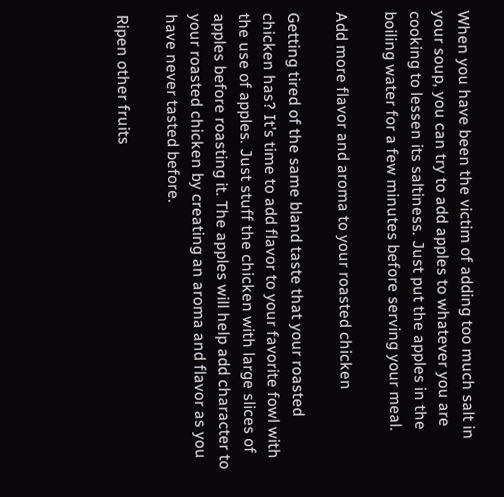When you have been the victim of adding too much salt in your soup, you can try to add apples to whatever you are cooking to lessen its saltiness. Just put the apples in the boiling water for a few minutes before serving your meal.

Add more flavor and aroma to your roasted chicken

Getting tired of the same bland taste that your roasted chicken has? It’s time to add flavor to your favorite fowl with the use of apples. Just stuff the chicken with large slices of apples before roasting it. The apples will help add character to your roasted chicken by creating an aroma and flavor as you have never tasted before.

Ripen other fruits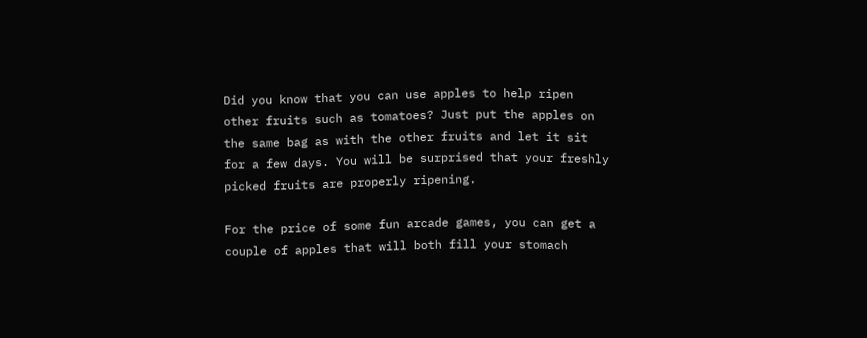Did you know that you can use apples to help ripen other fruits such as tomatoes? Just put the apples on the same bag as with the other fruits and let it sit for a few days. You will be surprised that your freshly picked fruits are properly ripening.

For the price of some fun arcade games, you can get a couple of apples that will both fill your stomach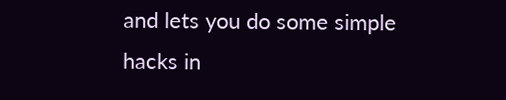and lets you do some simple hacks in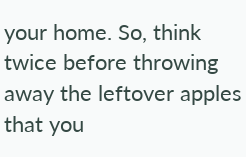your home. So, think twice before throwing away the leftover apples that you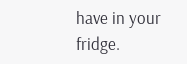have in your fridge.